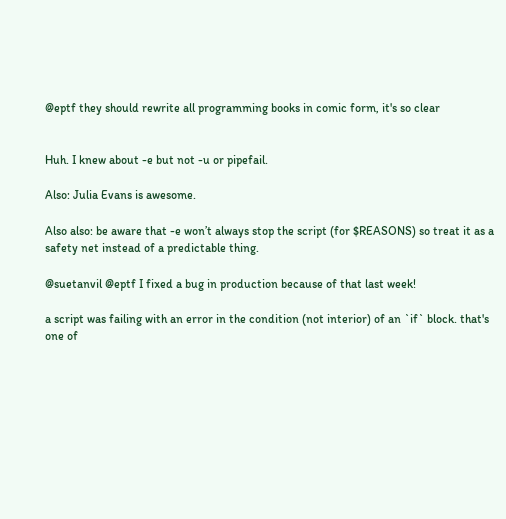@eptf they should rewrite all programming books in comic form, it's so clear


Huh. I knew about -e but not -u or pipefail.

Also: Julia Evans is awesome.

Also also: be aware that -e won’t always stop the script (for $REASONS) so treat it as a safety net instead of a predictable thing.

@suetanvil @eptf I fixed a bug in production because of that last week!

a script was failing with an error in the condition (not interior) of an `if` block. that's one of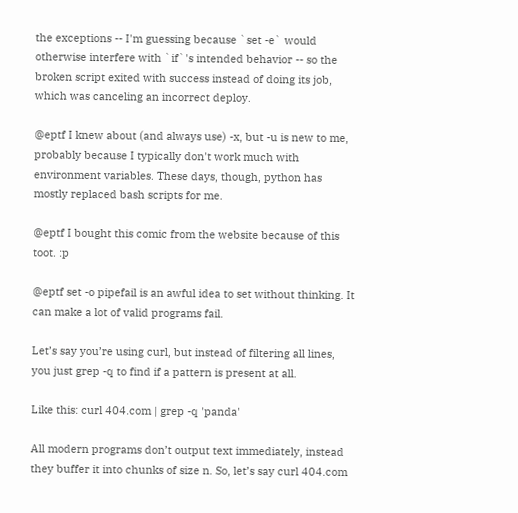the exceptions -- I'm guessing because `set -e` would otherwise interfere with `if`'s intended behavior -- so the broken script exited with success instead of doing its job, which was canceling an incorrect deploy.

@eptf I knew about (and always use) -x, but -u is new to me, probably because I typically don't work much with environment variables. These days, though, python has mostly replaced bash scripts for me.

@eptf I bought this comic from the website because of this toot. :p

@eptf set -o pipefail is an awful idea to set without thinking. It can make a lot of valid programs fail.

Let’s say you’re using curl, but instead of filtering all lines, you just grep -q to find if a pattern is present at all.

Like this: curl 404.com | grep -q 'panda'

All modern programs don’t output text immediately, instead they buffer it into chunks of size n. So, let’s say curl 404.com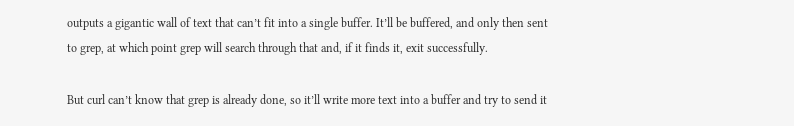outputs a gigantic wall of text that can’t fit into a single buffer. It’ll be buffered, and only then sent to grep, at which point grep will search through that and, if it finds it, exit successfully.

But curl can’t know that grep is already done, so it’ll write more text into a buffer and try to send it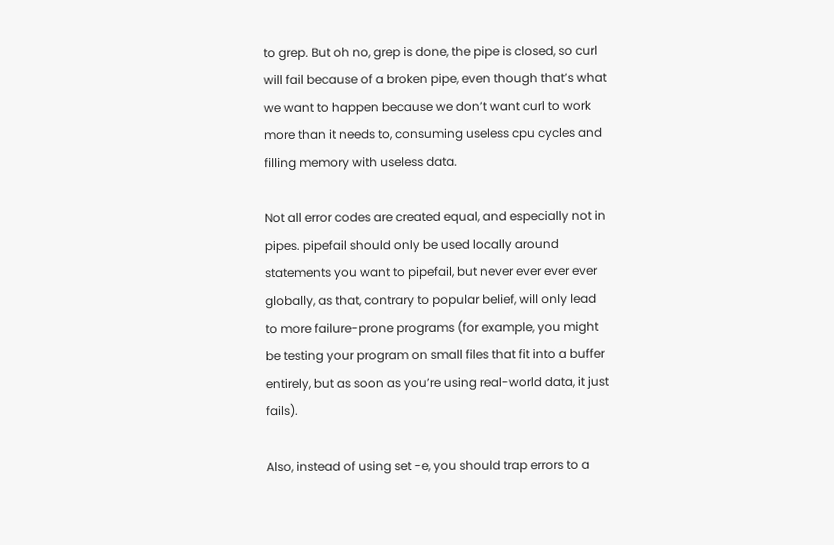to grep. But oh no, grep is done, the pipe is closed, so curl will fail because of a broken pipe, even though that’s what we want to happen because we don’t want curl to work more than it needs to, consuming useless cpu cycles and filling memory with useless data.

Not all error codes are created equal, and especially not in pipes. pipefail should only be used locally around statements you want to pipefail, but never ever ever ever globally, as that, contrary to popular belief, will only lead to more failure-prone programs (for example, you might be testing your program on small files that fit into a buffer entirely, but as soon as you’re using real-world data, it just fails).

Also, instead of using set -e, you should trap errors to a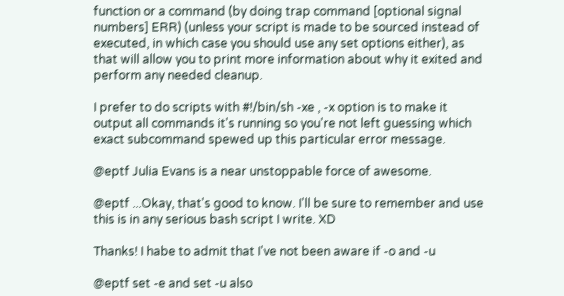function or a command (by doing trap command [optional signal numbers] ERR) (unless your script is made to be sourced instead of executed, in which case you should use any set options either), as that will allow you to print more information about why it exited and perform any needed cleanup.

I prefer to do scripts with #!/bin/sh -xe , -x option is to make it output all commands it's running so you're not left guessing which exact subcommand spewed up this particular error message.

@eptf Julia Evans is a near unstoppable force of awesome.

@eptf ...Okay, that's good to know. I'll be sure to remember and use this is in any serious bash script I write. XD

Thanks! I habe to admit that I've not been aware if -o and -u

@eptf set -e and set -u also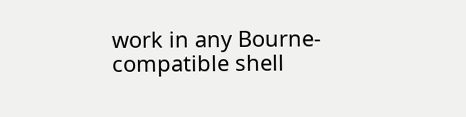work in any Bourne-compatible shell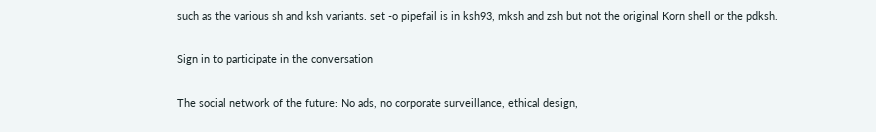such as the various sh and ksh variants. set -o pipefail is in ksh93, mksh and zsh but not the original Korn shell or the pdksh.

Sign in to participate in the conversation

The social network of the future: No ads, no corporate surveillance, ethical design,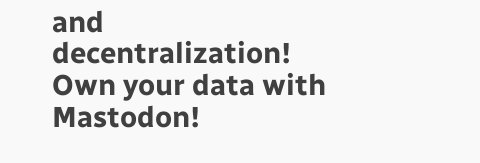and decentralization! Own your data with Mastodon!